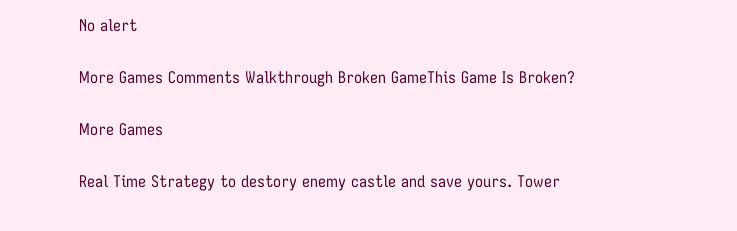No alert

More Games Comments Walkthrough Broken GameThis Game Is Broken?

More Games

Real Time Strategy to destory enemy castle and save yours. Tower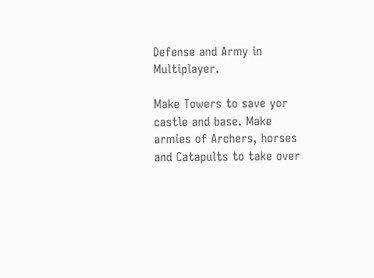Defense and Army in Multiplayer.

Make Towers to save yor castle and base. Make armies of Archers, horses and Catapults to take over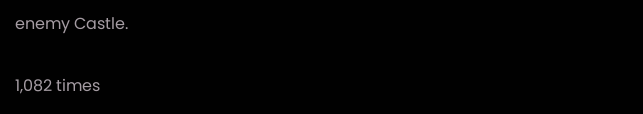enemy Castle.

1,082 times